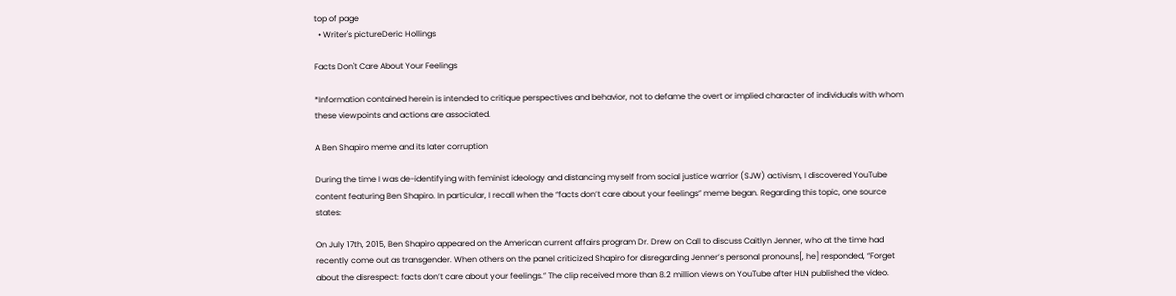top of page
  • Writer's pictureDeric Hollings

Facts Don't Care About Your Feelings

*Information contained herein is intended to critique perspectives and behavior, not to defame the overt or implied character of individuals with whom these viewpoints and actions are associated.

A Ben Shapiro meme and its later corruption

During the time I was de-identifying with feminist ideology and distancing myself from social justice warrior (SJW) activism, I discovered YouTube content featuring Ben Shapiro. In particular, I recall when the “facts don’t care about your feelings” meme began. Regarding this topic, one source states:

On July 17th, 2015, Ben Shapiro appeared on the American current affairs program Dr. Drew on Call to discuss Caitlyn Jenner, who at the time had recently come out as transgender. When others on the panel criticized Shapiro for disregarding Jenner’s personal pronouns[, he] responded, “Forget about the disrespect: facts don’t care about your feelings.” The clip received more than 8.2 million views on YouTube after HLN published the video.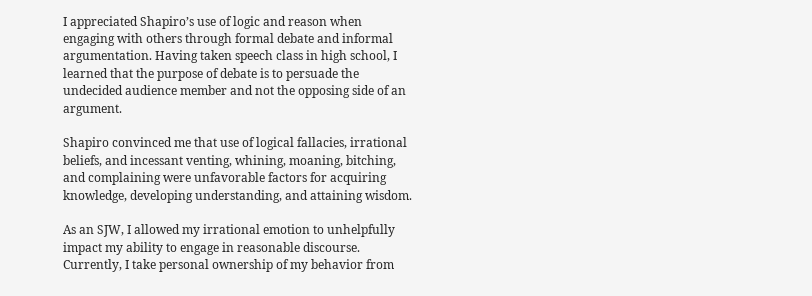I appreciated Shapiro’s use of logic and reason when engaging with others through formal debate and informal argumentation. Having taken speech class in high school, I learned that the purpose of debate is to persuade the undecided audience member and not the opposing side of an argument.

Shapiro convinced me that use of logical fallacies, irrational beliefs, and incessant venting, whining, moaning, bitching, and complaining were unfavorable factors for acquiring knowledge, developing understanding, and attaining wisdom.

As an SJW, I allowed my irrational emotion to unhelpfully impact my ability to engage in reasonable discourse. Currently, I take personal ownership of my behavior from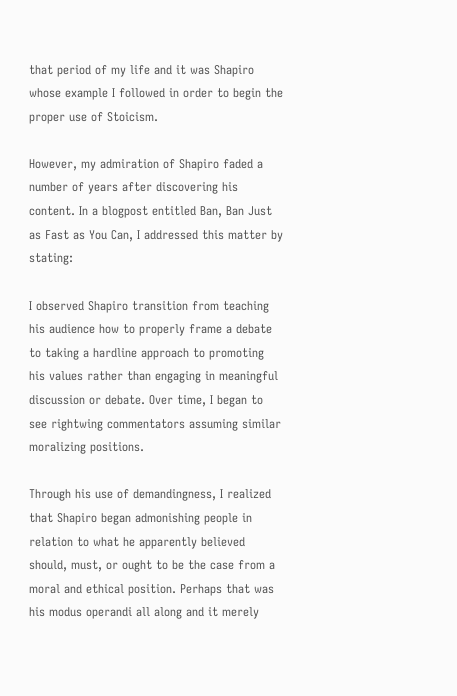that period of my life and it was Shapiro whose example I followed in order to begin the proper use of Stoicism.

However, my admiration of Shapiro faded a number of years after discovering his content. In a blogpost entitled Ban, Ban Just as Fast as You Can, I addressed this matter by stating:

I observed Shapiro transition from teaching his audience how to properly frame a debate to taking a hardline approach to promoting his values rather than engaging in meaningful discussion or debate. Over time, I began to see rightwing commentators assuming similar moralizing positions.

Through his use of demandingness, I realized that Shapiro began admonishing people in relation to what he apparently believed should, must, or ought to be the case from a moral and ethical position. Perhaps that was his modus operandi all along and it merely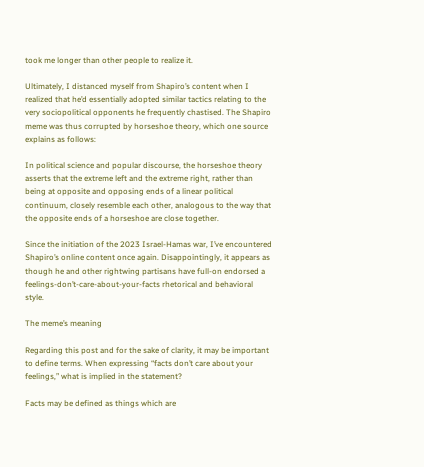took me longer than other people to realize it.

Ultimately, I distanced myself from Shapiro’s content when I realized that he’d essentially adopted similar tactics relating to the very sociopolitical opponents he frequently chastised. The Shapiro meme was thus corrupted by horseshoe theory, which one source explains as follows:

In political science and popular discourse, the horseshoe theory asserts that the extreme left and the extreme right, rather than being at opposite and opposing ends of a linear political continuum, closely resemble each other, analogous to the way that the opposite ends of a horseshoe are close together.

Since the initiation of the 2023 Israel-Hamas war, I’ve encountered Shapiro’s online content once again. Disappointingly, it appears as though he and other rightwing partisans have full-on endorsed a feelings-don’t-care-about-your-facts rhetorical and behavioral style.

The meme’s meaning

Regarding this post and for the sake of clarity, it may be important to define terms. When expressing “facts don’t care about your feelings,” what is implied in the statement?

Facts may be defined as things which are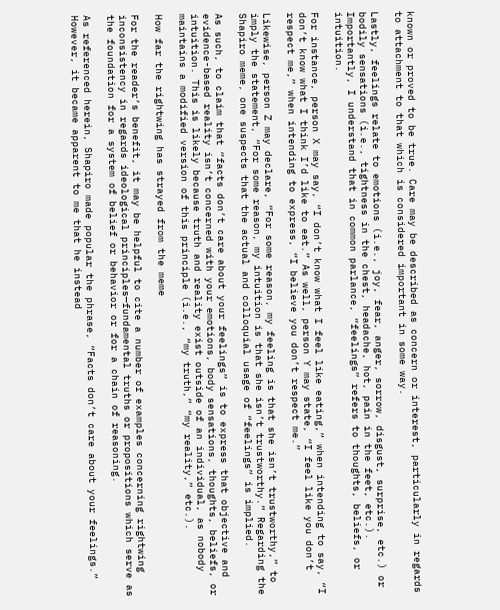known or proved to be true. Care may be described as concern or interest, particularly in regards to attachment to that which is considered important in some way.

Lastly, feelings relate to emotions (i.e., joy, fear, anger, sorrow, disgust, surprise, etc.) or bodily sensations (i.e., tightness in the chest, headache, hot, pain in the feet, etc.). Importantly, I understand that in common parlance, “feelings” refers to thoughts, beliefs, or intuition.

For instance, person X may say, “I don’t know what I feel like eating,” when intending to say, “I don’t know what I think I’d like to eat.” As well, person Y may state, “I feel like you don’t respect me,” when intending to express, “I believe you don’t respect me.”

Likewise, person Z may declare, “For some reason, my feeling is that she isn’t trustworthy,” to imply the statement, “For some reason, my intuition is that she isn’t trustworthy.” Regarding the Shapiro meme, one suspects that the actual and colloquial usage of “feelings” is implied.

As such, to claim that “facts don’t care about your feelings” is to express that objective and evidence-based reality isn’t concerned with your emotions, body sensations, thoughts, beliefs, or intuition. This is likely because truth and reality exist outside of an individual, as nobody maintains a modified version of this principle (i.e., “my truth,” “my reality,” etc.).

How far the rightwing has strayed from the meme

For the reader’s benefit, it may be helpful to cite a number of examples concerning rightwing inconsistency in regards ideological principles—fundamental truths or propositions which serve as the foundation for a system of belief or behavior or for a chain of reasoning.

As referenced herein, Shapiro made popular the phrase, “Facts don’t care about your feelings.” However, it became apparent to me that he instead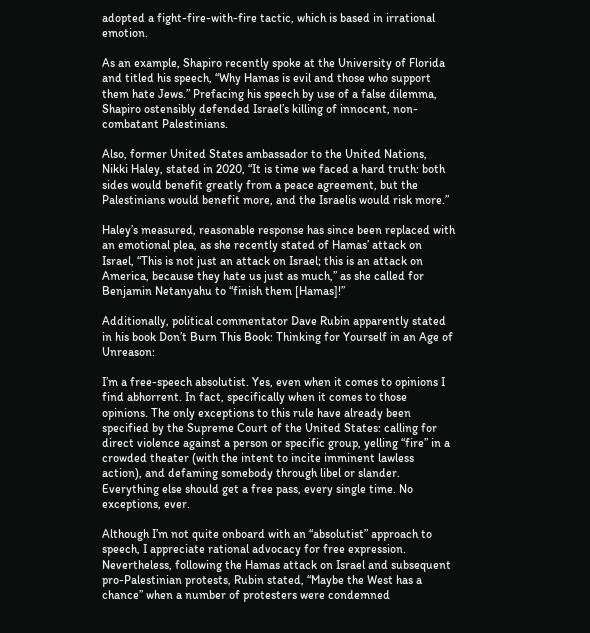adopted a fight-fire-with-fire tactic, which is based in irrational emotion.

As an example, Shapiro recently spoke at the University of Florida and titled his speech, “Why Hamas is evil and those who support them hate Jews.” Prefacing his speech by use of a false dilemma, Shapiro ostensibly defended Israel’s killing of innocent, non-combatant Palestinians.

Also, former United States ambassador to the United Nations, Nikki Haley, stated in 2020, “It is time we faced a hard truth: both sides would benefit greatly from a peace agreement, but the Palestinians would benefit more, and the Israelis would risk more.”

Haley’s measured, reasonable response has since been replaced with an emotional plea, as she recently stated of Hamas’ attack on Israel, “This is not just an attack on Israel; this is an attack on America, because they hate us just as much,” as she called for Benjamin Netanyahu to “finish them [Hamas]!”

Additionally, political commentator Dave Rubin apparently stated in his book Don’t Burn This Book: Thinking for Yourself in an Age of Unreason:

I’m a free-speech absolutist. Yes, even when it comes to opinions I find abhorrent. In fact, specifically when it comes to those opinions. The only exceptions to this rule have already been specified by the Supreme Court of the United States: calling for direct violence against a person or specific group, yelling “fire” in a crowded theater (with the intent to incite imminent lawless action), and defaming somebody through libel or slander. Everything else should get a free pass, every single time. No exceptions, ever.

Although I’m not quite onboard with an “absolutist” approach to speech, I appreciate rational advocacy for free expression. Nevertheless, following the Hamas attack on Israel and subsequent pro-Palestinian protests, Rubin stated, “Maybe the West has a chance” when a number of protesters were condemned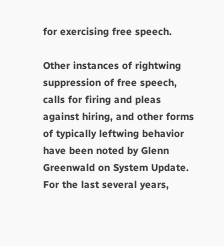for exercising free speech.

Other instances of rightwing suppression of free speech, calls for firing and pleas against hiring, and other forms of typically leftwing behavior have been noted by Glenn Greenwald on System Update. For the last several years,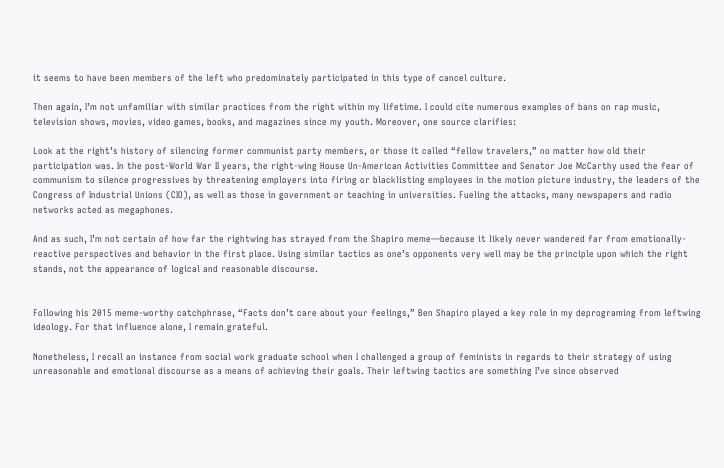it seems to have been members of the left who predominately participated in this type of cancel culture.

Then again, I’m not unfamiliar with similar practices from the right within my lifetime. I could cite numerous examples of bans on rap music, television shows, movies, video games, books, and magazines since my youth. Moreover, one source clarifies:

Look at the right’s history of silencing former communist party members, or those it called “fellow travelers,” no matter how old their participation was. In the post-World War II years, the right-wing House Un-American Activities Committee and Senator Joe McCarthy used the fear of communism to silence progressives by threatening employers into firing or blacklisting employees in the motion picture industry, the leaders of the Congress of Industrial Unions (CIO), as well as those in government or teaching in universities. Fueling the attacks, many newspapers and radio networks acted as megaphones.

And as such, I’m not certain of how far the rightwing has strayed from the Shapiro meme—because it likely never wandered far from emotionally-reactive perspectives and behavior in the first place. Using similar tactics as one’s opponents very well may be the principle upon which the right stands, not the appearance of logical and reasonable discourse.


Following his 2015 meme-worthy catchphrase, “Facts don’t care about your feelings,” Ben Shapiro played a key role in my deprograming from leftwing ideology. For that influence alone, I remain grateful.

Nonetheless, I recall an instance from social work graduate school when I challenged a group of feminists in regards to their strategy of using unreasonable and emotional discourse as a means of achieving their goals. Their leftwing tactics are something I’ve since observed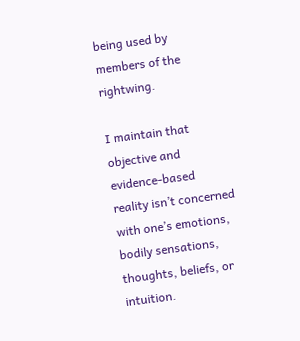being used by members of the rightwing.

I maintain that objective and evidence-based reality isn’t concerned with one’s emotions, bodily sensations, thoughts, beliefs, or intuition.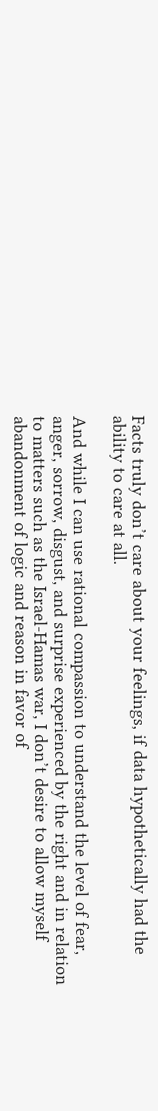Facts truly don’t care about your feelings, if data hypothetically had the ability to care at all.

And while I can use rational compassion to understand the level of fear, anger, sorrow, disgust, and surprise experienced by the right and in relation to matters such as the Israel-Hamas war, I don’t desire to allow myself abandonment of logic and reason in favor of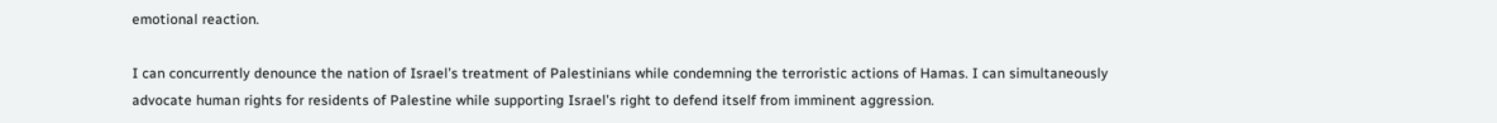emotional reaction.

I can concurrently denounce the nation of Israel’s treatment of Palestinians while condemning the terroristic actions of Hamas. I can simultaneously advocate human rights for residents of Palestine while supporting Israel’s right to defend itself from imminent aggression.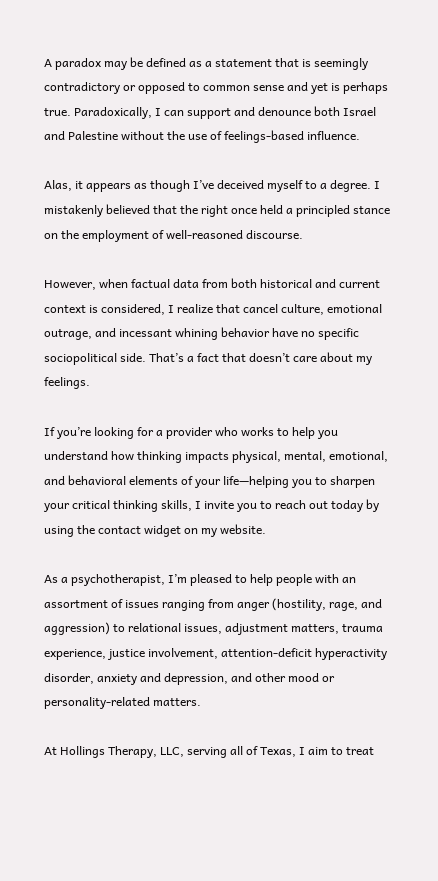A paradox may be defined as a statement that is seemingly contradictory or opposed to common sense and yet is perhaps true. Paradoxically, I can support and denounce both Israel and Palestine without the use of feelings-based influence.

Alas, it appears as though I’ve deceived myself to a degree. I mistakenly believed that the right once held a principled stance on the employment of well-reasoned discourse.

However, when factual data from both historical and current context is considered, I realize that cancel culture, emotional outrage, and incessant whining behavior have no specific sociopolitical side. That’s a fact that doesn’t care about my feelings.

If you’re looking for a provider who works to help you understand how thinking impacts physical, mental, emotional, and behavioral elements of your life—helping you to sharpen your critical thinking skills, I invite you to reach out today by using the contact widget on my website.

As a psychotherapist, I’m pleased to help people with an assortment of issues ranging from anger (hostility, rage, and aggression) to relational issues, adjustment matters, trauma experience, justice involvement, attention-deficit hyperactivity disorder, anxiety and depression, and other mood or personality-related matters.

At Hollings Therapy, LLC, serving all of Texas, I aim to treat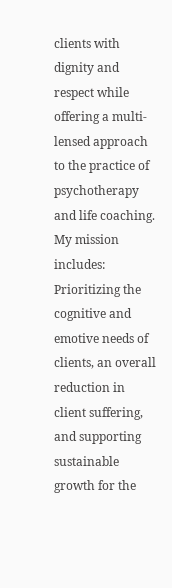clients with dignity and respect while offering a multi-lensed approach to the practice of psychotherapy and life coaching. My mission includes: Prioritizing the cognitive and emotive needs of clients, an overall reduction in client suffering, and supporting sustainable growth for the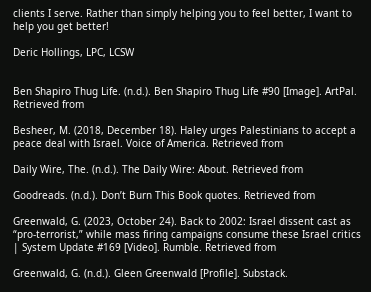clients I serve. Rather than simply helping you to feel better, I want to help you get better!

Deric Hollings, LPC, LCSW


Ben Shapiro Thug Life. (n.d.). Ben Shapiro Thug Life #90 [Image]. ArtPal. Retrieved from

Besheer, M. (2018, December 18). Haley urges Palestinians to accept a peace deal with Israel. Voice of America. Retrieved from

Daily Wire, The. (n.d.). The Daily Wire: About. Retrieved from

Goodreads. (n.d.). Don’t Burn This Book quotes. Retrieved from

Greenwald, G. (2023, October 24). Back to 2002: Israel dissent cast as “pro-terrorist,” while mass firing campaigns consume these Israel critics | System Update #169 [Video]. Rumble. Retrieved from

Greenwald, G. (n.d.). Gleen Greenwald [Profile]. Substack.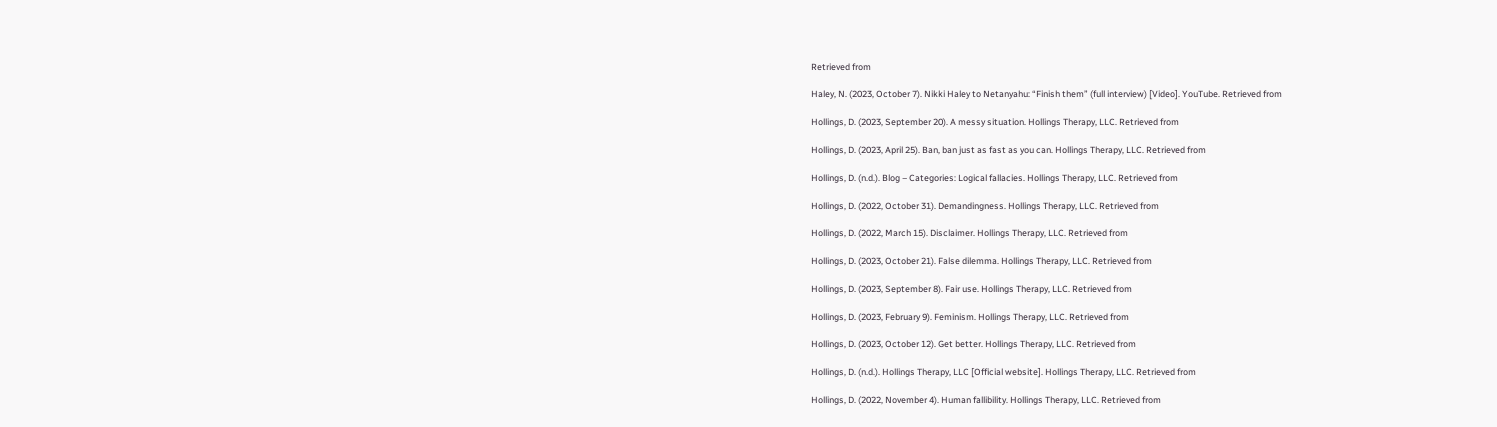Retrieved from

Haley, N. (2023, October 7). Nikki Haley to Netanyahu: “Finish them” (full interview) [Video]. YouTube. Retrieved from

Hollings, D. (2023, September 20). A messy situation. Hollings Therapy, LLC. Retrieved from

Hollings, D. (2023, April 25). Ban, ban just as fast as you can. Hollings Therapy, LLC. Retrieved from

Hollings, D. (n.d.). Blog – Categories: Logical fallacies. Hollings Therapy, LLC. Retrieved from

Hollings, D. (2022, October 31). Demandingness. Hollings Therapy, LLC. Retrieved from

Hollings, D. (2022, March 15). Disclaimer. Hollings Therapy, LLC. Retrieved from

Hollings, D. (2023, October 21). False dilemma. Hollings Therapy, LLC. Retrieved from

Hollings, D. (2023, September 8). Fair use. Hollings Therapy, LLC. Retrieved from

Hollings, D. (2023, February 9). Feminism. Hollings Therapy, LLC. Retrieved from

Hollings, D. (2023, October 12). Get better. Hollings Therapy, LLC. Retrieved from

Hollings, D. (n.d.). Hollings Therapy, LLC [Official website]. Hollings Therapy, LLC. Retrieved from

Hollings, D. (2022, November 4). Human fallibility. Hollings Therapy, LLC. Retrieved from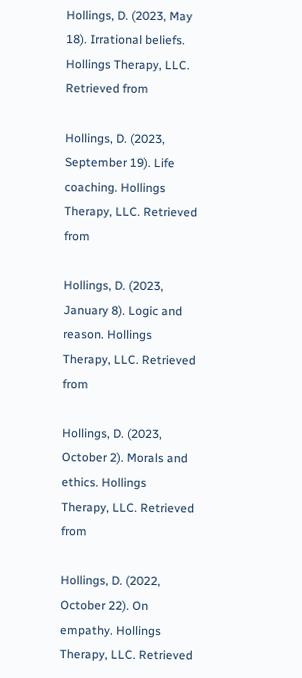Hollings, D. (2023, May 18). Irrational beliefs. Hollings Therapy, LLC. Retrieved from

Hollings, D. (2023, September 19). Life coaching. Hollings Therapy, LLC. Retrieved from

Hollings, D. (2023, January 8). Logic and reason. Hollings Therapy, LLC. Retrieved from

Hollings, D. (2023, October 2). Morals and ethics. Hollings Therapy, LLC. Retrieved from

Hollings, D. (2022, October 22). On empathy. Hollings Therapy, LLC. Retrieved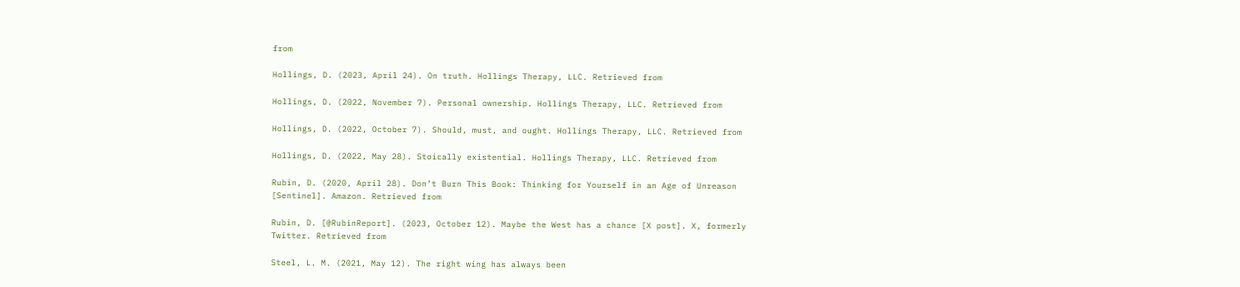from

Hollings, D. (2023, April 24). On truth. Hollings Therapy, LLC. Retrieved from

Hollings, D. (2022, November 7). Personal ownership. Hollings Therapy, LLC. Retrieved from

Hollings, D. (2022, October 7). Should, must, and ought. Hollings Therapy, LLC. Retrieved from

Hollings, D. (2022, May 28). Stoically existential. Hollings Therapy, LLC. Retrieved from

Rubin, D. (2020, April 28). Don’t Burn This Book: Thinking for Yourself in an Age of Unreason [Sentinel]. Amazon. Retrieved from

Rubin, D. [@RubinReport]. (2023, October 12). Maybe the West has a chance [X post]. X, formerly Twitter. Retrieved from

Steel, L. M. (2021, May 12). The right wing has always been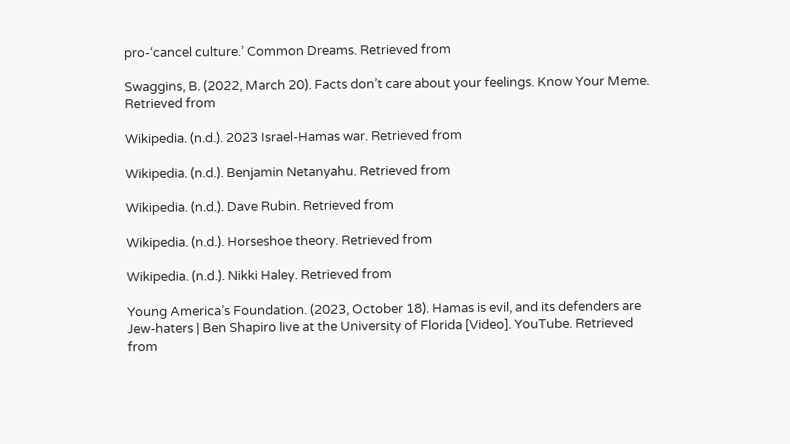pro-‘cancel culture.’ Common Dreams. Retrieved from

Swaggins, B. (2022, March 20). Facts don’t care about your feelings. Know Your Meme. Retrieved from

Wikipedia. (n.d.). 2023 Israel-Hamas war. Retrieved from

Wikipedia. (n.d.). Benjamin Netanyahu. Retrieved from

Wikipedia. (n.d.). Dave Rubin. Retrieved from

Wikipedia. (n.d.). Horseshoe theory. Retrieved from

Wikipedia. (n.d.). Nikki Haley. Retrieved from

Young America’s Foundation. (2023, October 18). Hamas is evil, and its defenders are Jew-haters | Ben Shapiro live at the University of Florida [Video]. YouTube. Retrieved from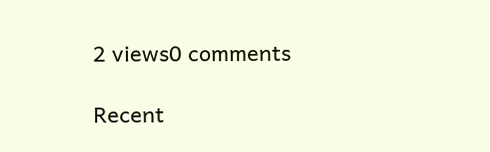2 views0 comments

Recent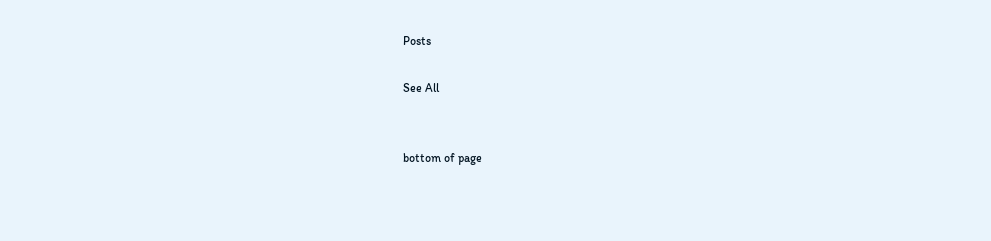Posts

See All


bottom of page